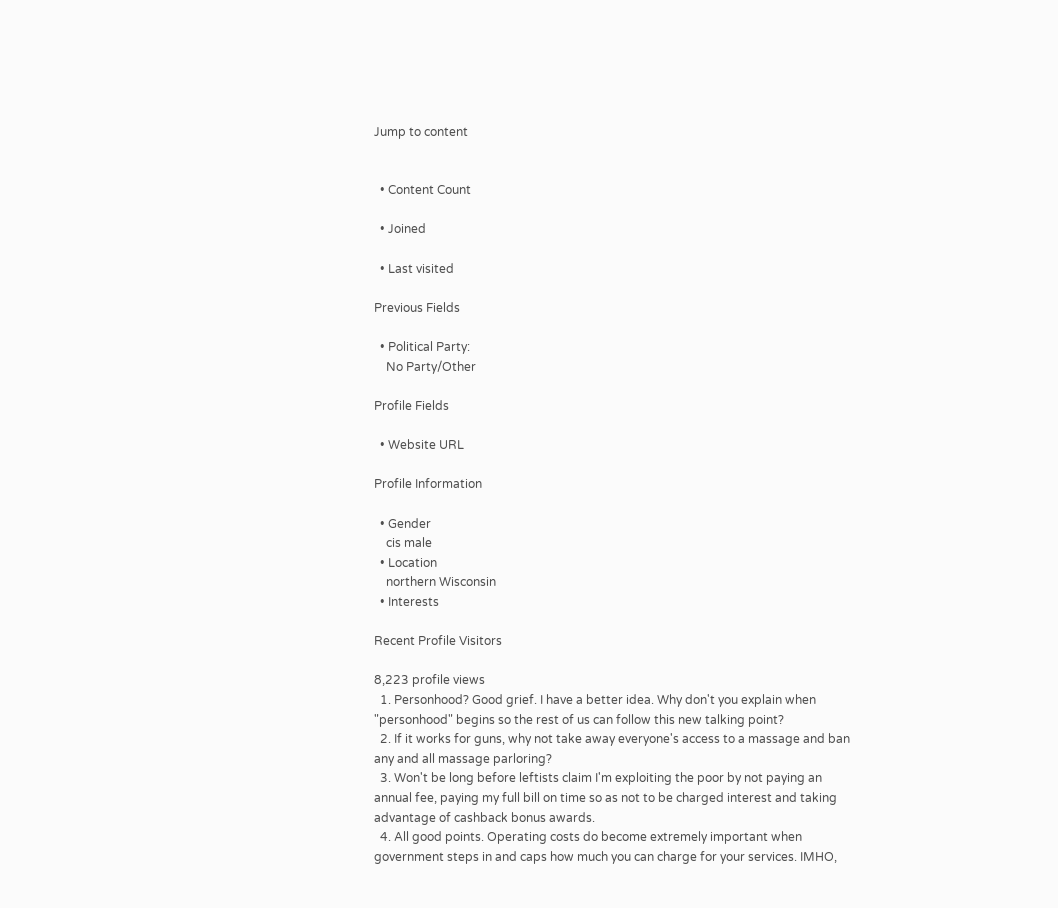Jump to content


  • Content Count

  • Joined

  • Last visited

Previous Fields

  • Political Party:
    No Party/Other

Profile Fields

  • Website URL

Profile Information

  • Gender
    cis male
  • Location
    northern Wisconsin
  • Interests

Recent Profile Visitors

8,223 profile views
  1. Personhood? Good grief. I have a better idea. Why don't you explain when "personhood" begins so the rest of us can follow this new talking point?
  2. If it works for guns, why not take away everyone's access to a massage and ban any and all massage parloring?
  3. Won't be long before leftists claim I'm exploiting the poor by not paying an annual fee, paying my full bill on time so as not to be charged interest and taking advantage of cashback bonus awards.
  4. All good points. Operating costs do become extremely important when government steps in and caps how much you can charge for your services. IMHO,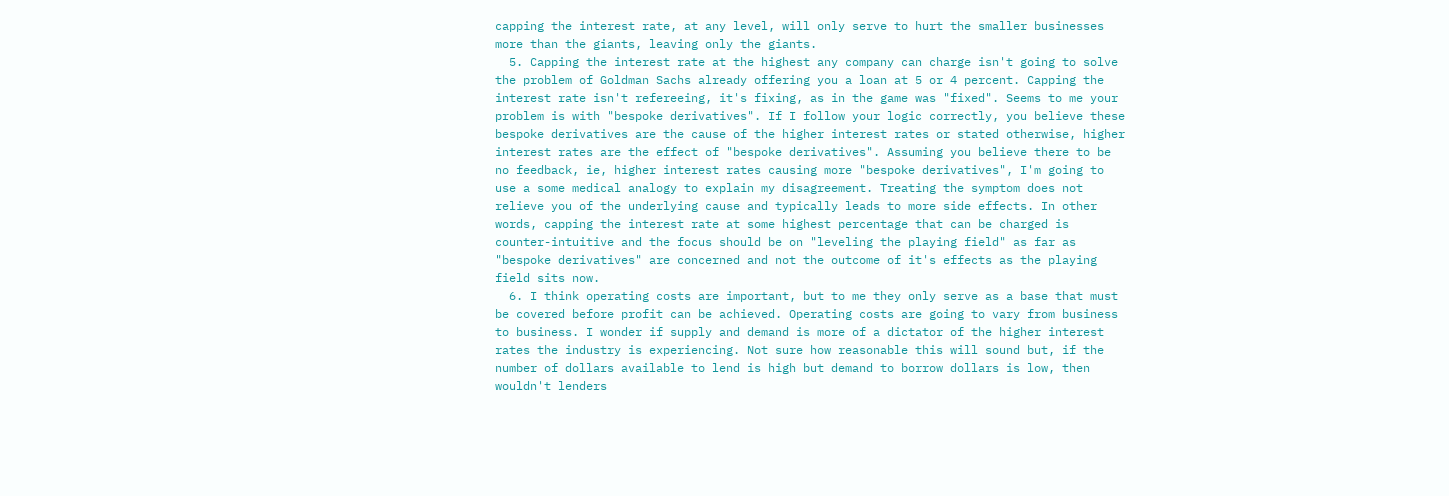capping the interest rate, at any level, will only serve to hurt the smaller businesses more than the giants, leaving only the giants.
  5. Capping the interest rate at the highest any company can charge isn't going to solve the problem of Goldman Sachs already offering you a loan at 5 or 4 percent. Capping the interest rate isn't refereeing, it's fixing, as in the game was "fixed". Seems to me your problem is with "bespoke derivatives". If I follow your logic correctly, you believe these bespoke derivatives are the cause of the higher interest rates or stated otherwise, higher interest rates are the effect of "bespoke derivatives". Assuming you believe there to be no feedback, ie, higher interest rates causing more "bespoke derivatives", I'm going to use a some medical analogy to explain my disagreement. Treating the symptom does not relieve you of the underlying cause and typically leads to more side effects. In other words, capping the interest rate at some highest percentage that can be charged is counter-intuitive and the focus should be on "leveling the playing field" as far as "bespoke derivatives" are concerned and not the outcome of it's effects as the playing field sits now.
  6. I think operating costs are important, but to me they only serve as a base that must be covered before profit can be achieved. Operating costs are going to vary from business to business. I wonder if supply and demand is more of a dictator of the higher interest rates the industry is experiencing. Not sure how reasonable this will sound but, if the number of dollars available to lend is high but demand to borrow dollars is low, then wouldn't lenders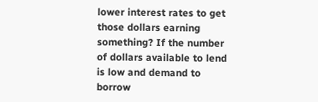lower interest rates to get those dollars earning something? If the number of dollars available to lend is low and demand to borrow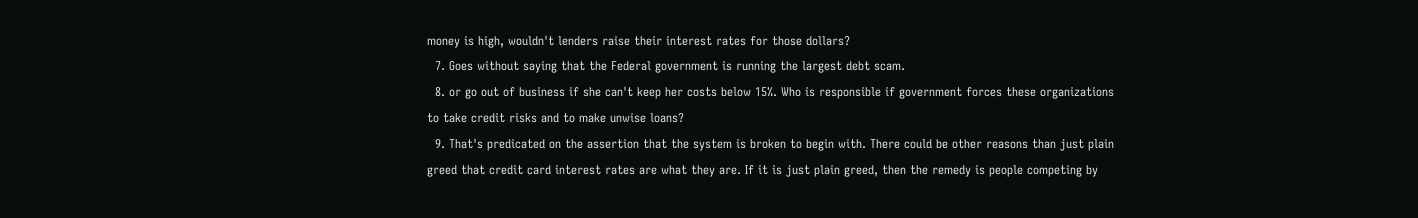money is high, wouldn't lenders raise their interest rates for those dollars?
  7. Goes without saying that the Federal government is running the largest debt scam.
  8. or go out of business if she can't keep her costs below 15%. Who is responsible if government forces these organizations to take credit risks and to make unwise loans?
  9. That's predicated on the assertion that the system is broken to begin with. There could be other reasons than just plain greed that credit card interest rates are what they are. If it is just plain greed, then the remedy is people competing by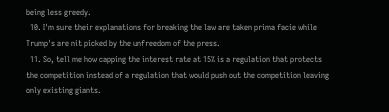being less greedy.
  10. I'm sure their explanations for breaking the law are taken prima facie while Trump's are nit picked by the unfreedom of the press.
  11. So, tell me how capping the interest rate at 15% is a regulation that protects the competition instead of a regulation that would push out the competition leaving only existing giants.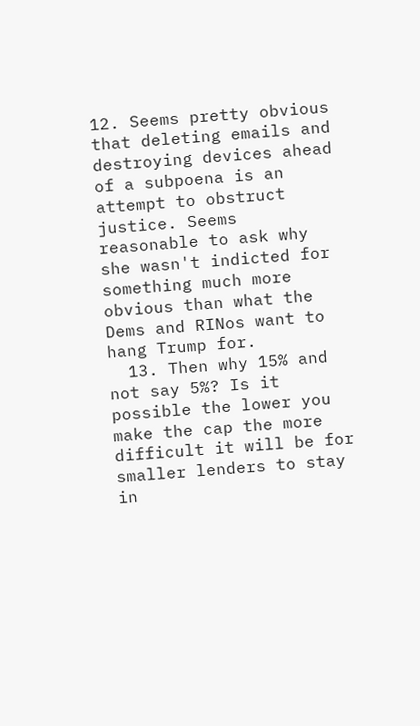12. Seems pretty obvious that deleting emails and destroying devices ahead of a subpoena is an attempt to obstruct justice. Seems reasonable to ask why she wasn't indicted for something much more obvious than what the Dems and RINos want to hang Trump for.
  13. Then why 15% and not say 5%? Is it possible the lower you make the cap the more difficult it will be for smaller lenders to stay in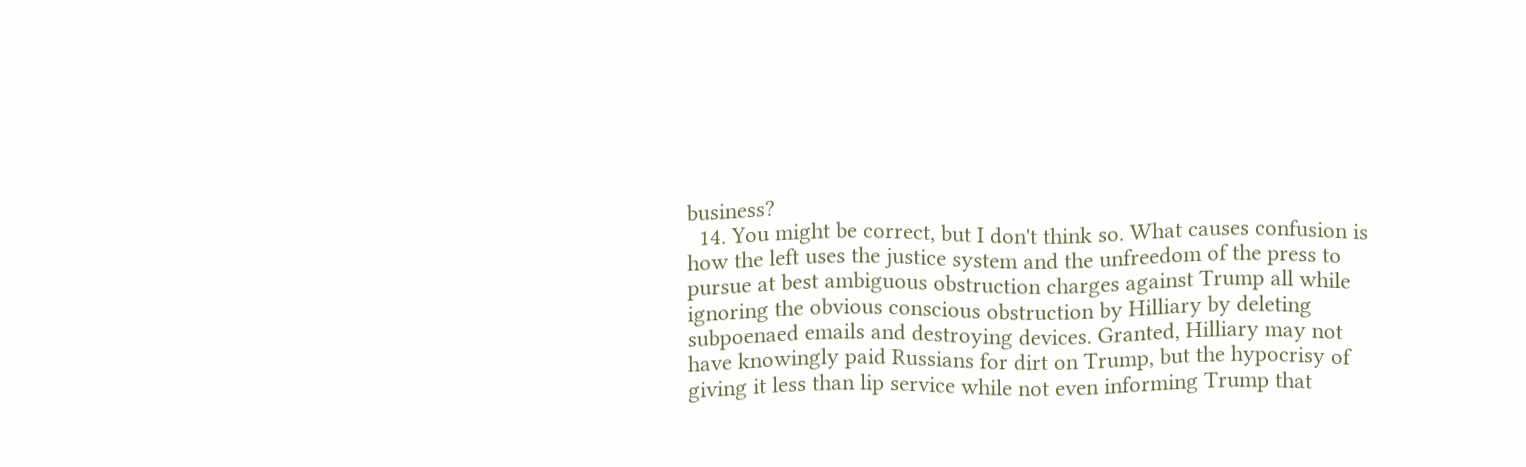business?
  14. You might be correct, but I don't think so. What causes confusion is how the left uses the justice system and the unfreedom of the press to pursue at best ambiguous obstruction charges against Trump all while ignoring the obvious conscious obstruction by Hilliary by deleting subpoenaed emails and destroying devices. Granted, Hilliary may not have knowingly paid Russians for dirt on Trump, but the hypocrisy of giving it less than lip service while not even informing Trump that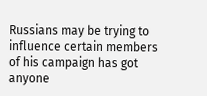Russians may be trying to influence certain members of his campaign has got anyone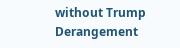without Trump Derangement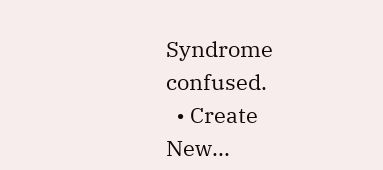Syndrome confused.
  • Create New...